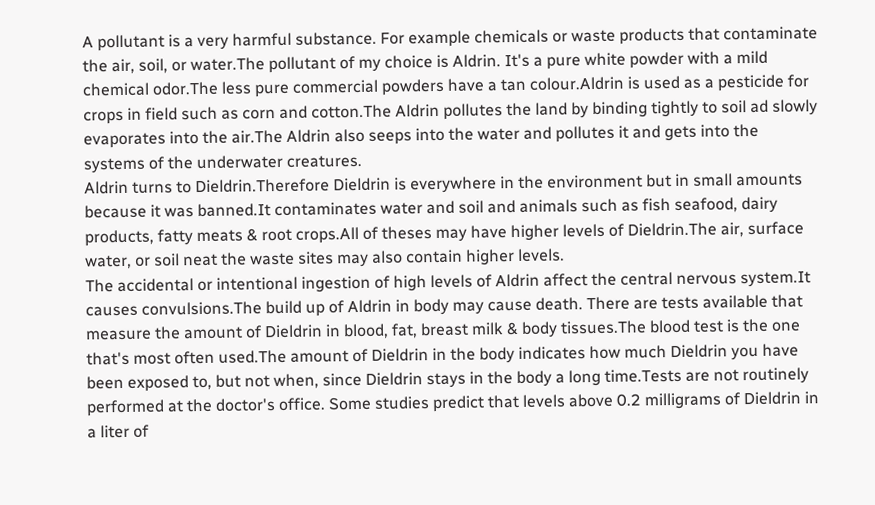A pollutant is a very harmful substance. For example chemicals or waste products that contaminate the air, soil, or water.The pollutant of my choice is Aldrin. It's a pure white powder with a mild chemical odor.The less pure commercial powders have a tan colour.Aldrin is used as a pesticide for crops in field such as corn and cotton.The Aldrin pollutes the land by binding tightly to soil ad slowly evaporates into the air.The Aldrin also seeps into the water and pollutes it and gets into the systems of the underwater creatures.
Aldrin turns to Dieldrin.Therefore Dieldrin is everywhere in the environment but in small amounts because it was banned.It contaminates water and soil and animals such as fish seafood, dairy products, fatty meats & root crops.All of theses may have higher levels of Dieldrin.The air, surface water, or soil neat the waste sites may also contain higher levels.
The accidental or intentional ingestion of high levels of Aldrin affect the central nervous system.It causes convulsions.The build up of Aldrin in body may cause death. There are tests available that measure the amount of Dieldrin in blood, fat, breast milk & body tissues.The blood test is the one that's most often used.The amount of Dieldrin in the body indicates how much Dieldrin you have been exposed to, but not when, since Dieldrin stays in the body a long time.Tests are not routinely performed at the doctor's office. Some studies predict that levels above 0.2 milligrams of Dieldrin in a liter of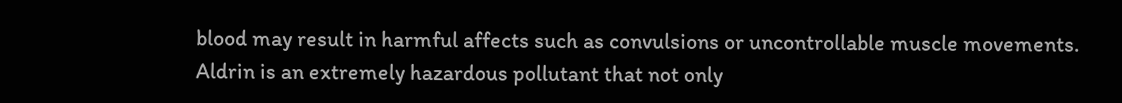blood may result in harmful affects such as convulsions or uncontrollable muscle movements.
Aldrin is an extremely hazardous pollutant that not only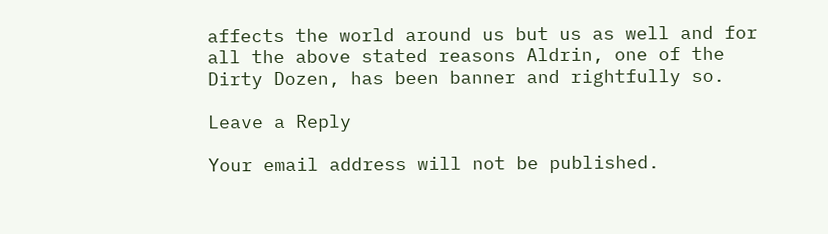affects the world around us but us as well and for all the above stated reasons Aldrin, one of the Dirty Dozen, has been banner and rightfully so.

Leave a Reply

Your email address will not be published.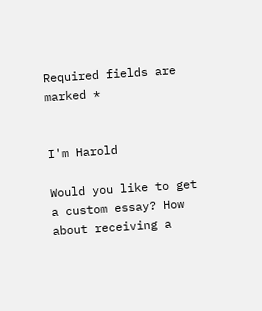Required fields are marked *


I'm Harold

Would you like to get a custom essay? How about receiving a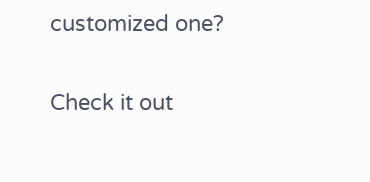customized one?

Check it out